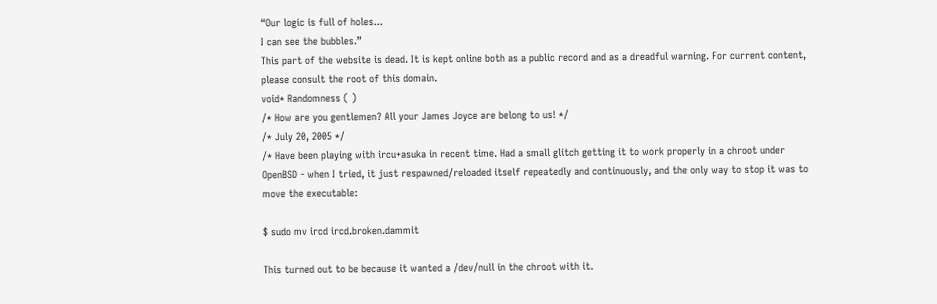“Our logic is full of holes...
I can see the bubbles.”
This part of the website is dead. It is kept online both as a public record and as a dreadful warning. For current content, please consult the root of this domain.
void* Randomness ( )
/* How are you gentlemen? All your James Joyce are belong to us! */
/* July 20, 2005 */
/* Have been playing with ircu+asuka in recent time. Had a small glitch getting it to work properly in a chroot under OpenBSD - when I tried, it just respawned/reloaded itself repeatedly and continuously, and the only way to stop it was to move the executable:

$ sudo mv ircd ircd.broken.dammit

This turned out to be because it wanted a /dev/null in the chroot with it.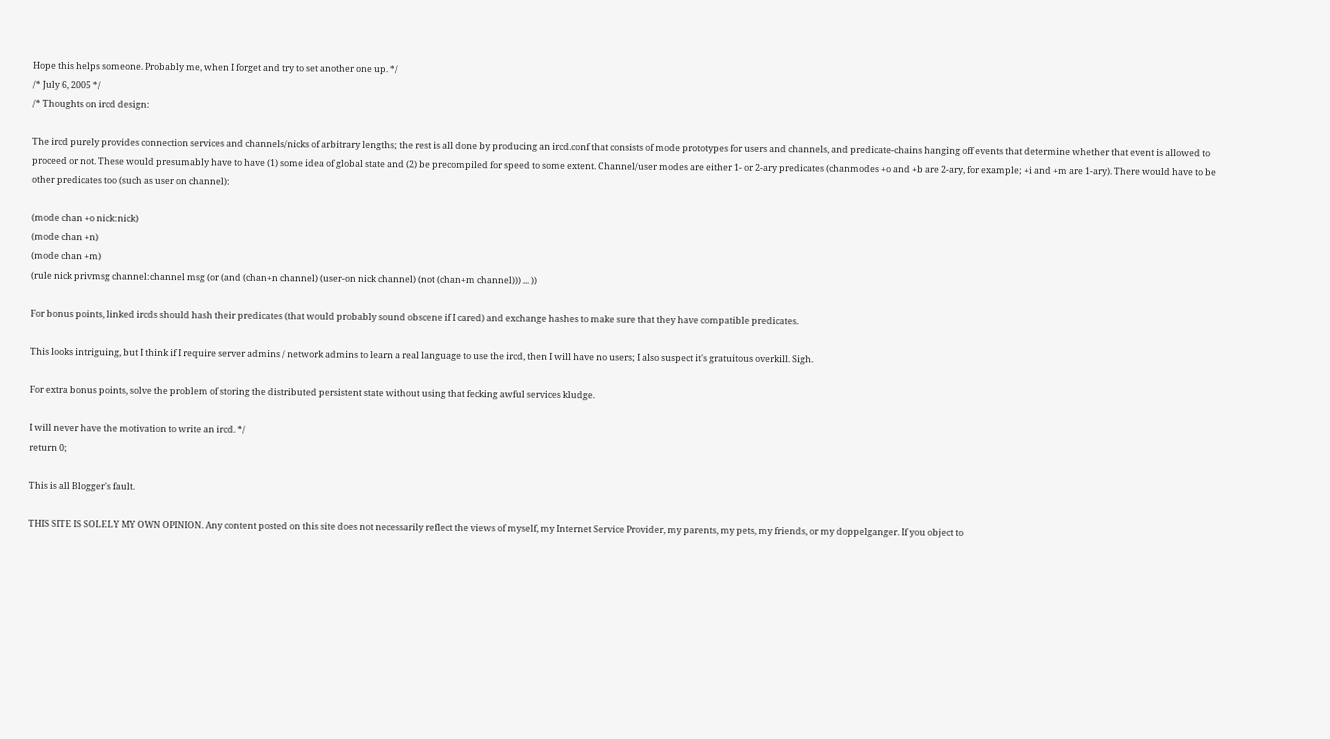Hope this helps someone. Probably me, when I forget and try to set another one up. */
/* July 6, 2005 */
/* Thoughts on ircd design:

The ircd purely provides connection services and channels/nicks of arbitrary lengths; the rest is all done by producing an ircd.conf that consists of mode prototypes for users and channels, and predicate-chains hanging off events that determine whether that event is allowed to proceed or not. These would presumably have to have (1) some idea of global state and (2) be precompiled for speed to some extent. Channel/user modes are either 1- or 2-ary predicates (chanmodes +o and +b are 2-ary, for example; +i and +m are 1-ary). There would have to be other predicates too (such as user on channel):

(mode chan +o nick:nick)
(mode chan +n)
(mode chan +m)
(rule nick privmsg channel:channel msg (or (and (chan+n channel) (user-on nick channel) (not (chan+m channel))) ... ))

For bonus points, linked ircds should hash their predicates (that would probably sound obscene if I cared) and exchange hashes to make sure that they have compatible predicates.

This looks intriguing, but I think if I require server admins / network admins to learn a real language to use the ircd, then I will have no users; I also suspect it's gratuitous overkill. Sigh.

For extra bonus points, solve the problem of storing the distributed persistent state without using that fecking awful services kludge.

I will never have the motivation to write an ircd. */
return 0;

This is all Blogger's fault.

THIS SITE IS SOLELY MY OWN OPINION. Any content posted on this site does not necessarily reflect the views of myself, my Internet Service Provider, my parents, my pets, my friends, or my doppelganger. If you object to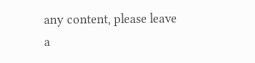any content, please leave a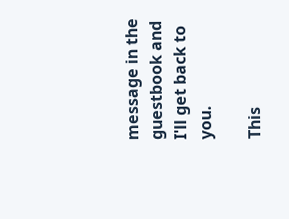message in the guestbook and I'll get back to you.

This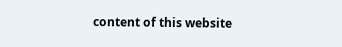content of this website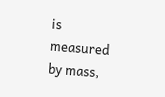is measured by mass,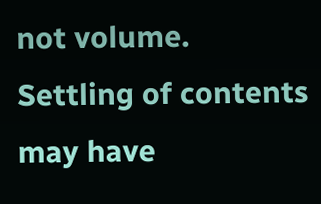not volume. Settling of contents may have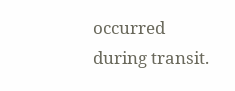occurred during transit.